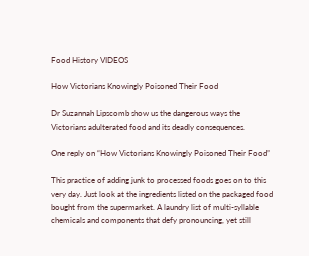Food History VIDEOS

How Victorians Knowingly Poisoned Their Food

Dr Suzannah Lipscomb show us the dangerous ways the Victorians adulterated food and its deadly consequences.

One reply on “How Victorians Knowingly Poisoned Their Food”

This practice of adding junk to processed foods goes on to this very day. Just look at the ingredients listed on the packaged food bought from the supermarket. A laundry list of multi-syllable chemicals and components that defy pronouncing, yet still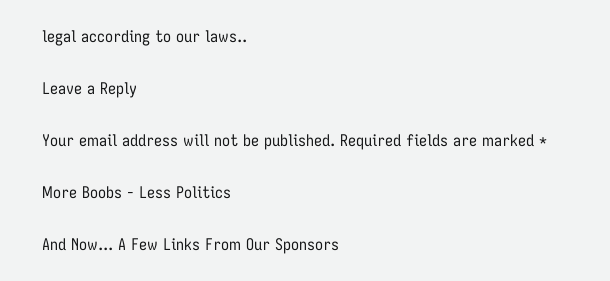legal according to our laws..

Leave a Reply

Your email address will not be published. Required fields are marked *

More Boobs - Less Politics

And Now... A Few Links From Our Sponsors